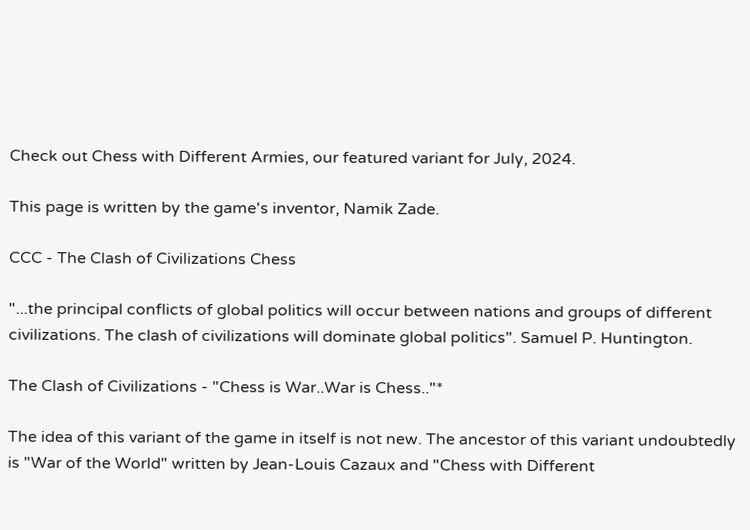Check out Chess with Different Armies, our featured variant for July, 2024.

This page is written by the game's inventor, Namik Zade.

CCC - The Clash of Civilizations Chess

"...the principal conflicts of global politics will occur between nations and groups of different civilizations. The clash of civilizations will dominate global politics". Samuel P. Huntington.

The Clash of Civilizations - "Chess is War..War is Chess.."*

The idea of this variant of the game in itself is not new. The ancestor of this variant undoubtedly is "War of the World" written by Jean-Louis Cazaux and "Chess with Different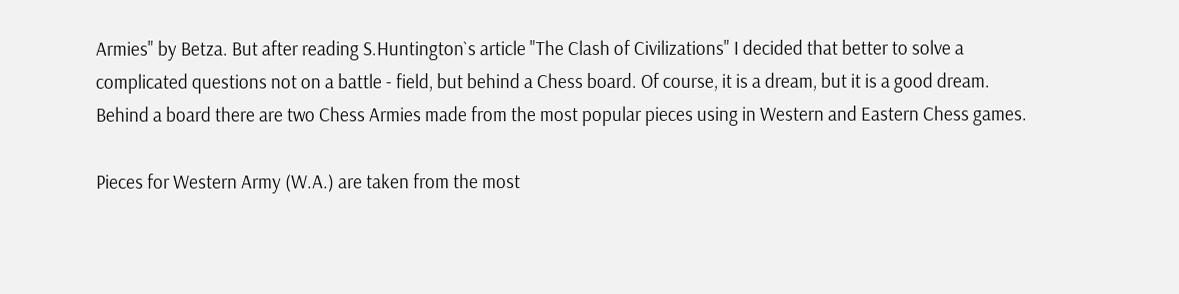Armies" by Betza. But after reading S.Huntington`s article "The Clash of Civilizations" I decided that better to solve a complicated questions not on a battle - field, but behind a Chess board. Of course, it is a dream, but it is a good dream. Behind a board there are two Chess Armies made from the most popular pieces using in Western and Eastern Chess games.

Pieces for Western Army (W.A.) are taken from the most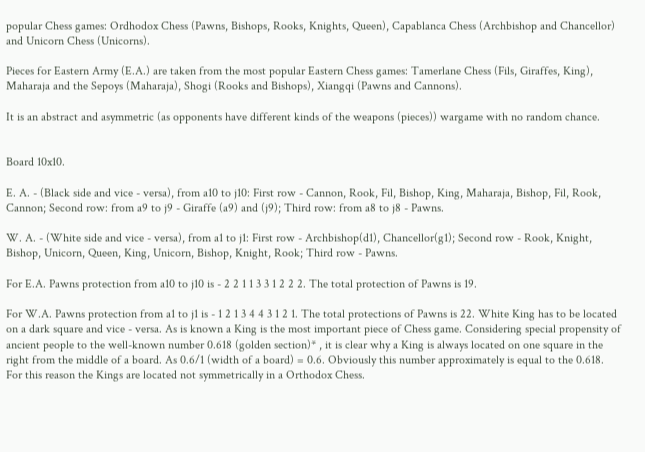popular Chess games: Ordhodox Chess (Pawns, Bishops, Rooks, Knights, Queen), Capablanca Chess (Archbishop and Chancellor) and Unicorn Chess (Unicorns).

Pieces for Eastern Army (E.A.) are taken from the most popular Eastern Chess games: Tamerlane Chess (Fils, Giraffes, King), Maharaja and the Sepoys (Maharaja), Shogi (Rooks and Bishops), Xiangqi (Pawns and Cannons).

It is an abstract and asymmetric (as opponents have different kinds of the weapons (pieces)) wargame with no random chance.


Board 10x10.

E. A. - (Black side and vice - versa), from a10 to j10: First row - Cannon, Rook, Fil, Bishop, King, Maharaja, Bishop, Fil, Rook, Cannon; Second row: from a9 to j9 - Giraffe (a9) and (j9); Third row: from a8 to j8 - Pawns.

W. A. - (White side and vice - versa), from a1 to j1: First row - Archbishop(d1), Chancellor(g1); Second row - Rook, Knight, Bishop, Unicorn, Queen, King, Unicorn, Bishop, Knight, Rook; Third row - Pawns.

For E.A. Pawns protection from a10 to j10 is - 2 2 1 1 3 3 1 2 2 2. The total protection of Pawns is 19.

For W.A. Pawns protection from a1 to j1 is - 1 2 1 3 4 4 3 1 2 1. The total protections of Pawns is 22. White King has to be located on a dark square and vice - versa. As is known a King is the most important piece of Chess game. Considering special propensity of ancient people to the well-known number 0.618 (golden section)* , it is clear why a King is always located on one square in the right from the middle of a board. As 0.6/1 (width of a board) = 0.6. Obviously this number approximately is equal to the 0.618. For this reason the Kings are located not symmetrically in a Orthodox Chess.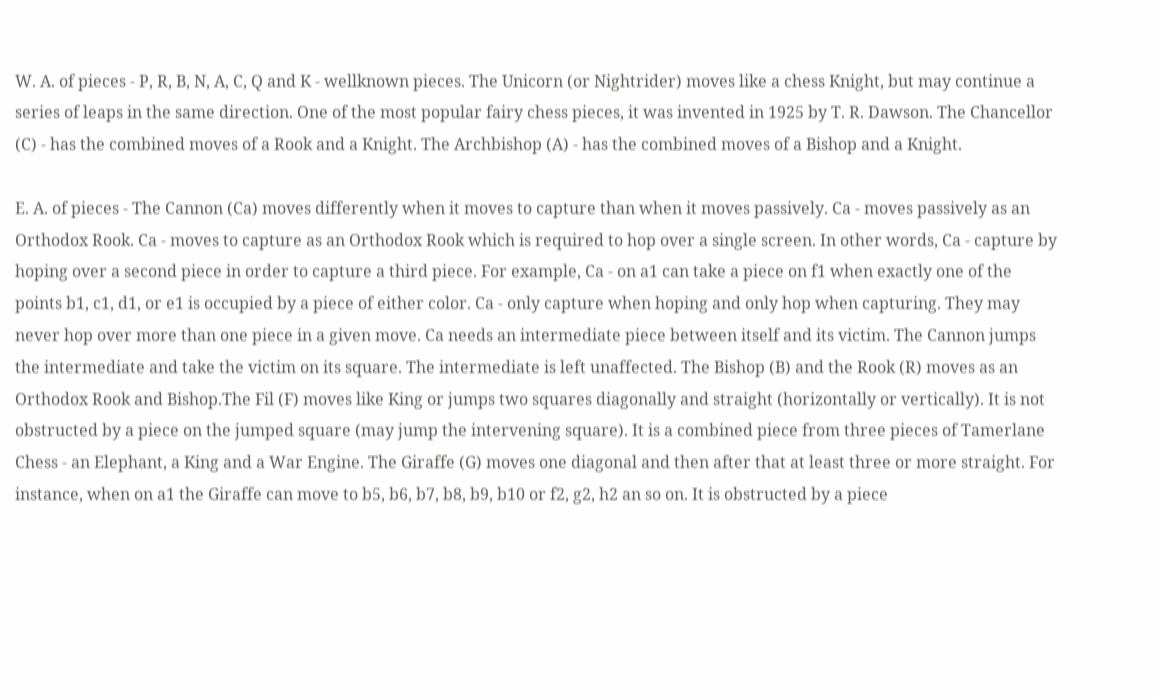W. A. of pieces - P, R, B, N, A, C, Q and K - wellknown pieces. The Unicorn (or Nightrider) moves like a chess Knight, but may continue a series of leaps in the same direction. One of the most popular fairy chess pieces, it was invented in 1925 by T. R. Dawson. The Chancellor (C) - has the combined moves of a Rook and a Knight. The Archbishop (A) - has the combined moves of a Bishop and a Knight.

E. A. of pieces - The Cannon (Ca) moves differently when it moves to capture than when it moves passively. Ca - moves passively as an Orthodox Rook. Ca - moves to capture as an Orthodox Rook which is required to hop over a single screen. In other words, Ca - capture by hoping over a second piece in order to capture a third piece. For example, Ca - on a1 can take a piece on f1 when exactly one of the points b1, c1, d1, or e1 is occupied by a piece of either color. Ca - only capture when hoping and only hop when capturing. They may never hop over more than one piece in a given move. Ca needs an intermediate piece between itself and its victim. The Cannon jumps the intermediate and take the victim on its square. The intermediate is left unaffected. The Bishop (B) and the Rook (R) moves as an Orthodox Rook and Bishop.The Fil (F) moves like King or jumps two squares diagonally and straight (horizontally or vertically). It is not obstructed by a piece on the jumped square (may jump the intervening square). It is a combined piece from three pieces of Tamerlane Chess - an Elephant, a King and a War Engine. The Giraffe (G) moves one diagonal and then after that at least three or more straight. For instance, when on a1 the Giraffe can move to b5, b6, b7, b8, b9, b10 or f2, g2, h2 an so on. It is obstructed by a piece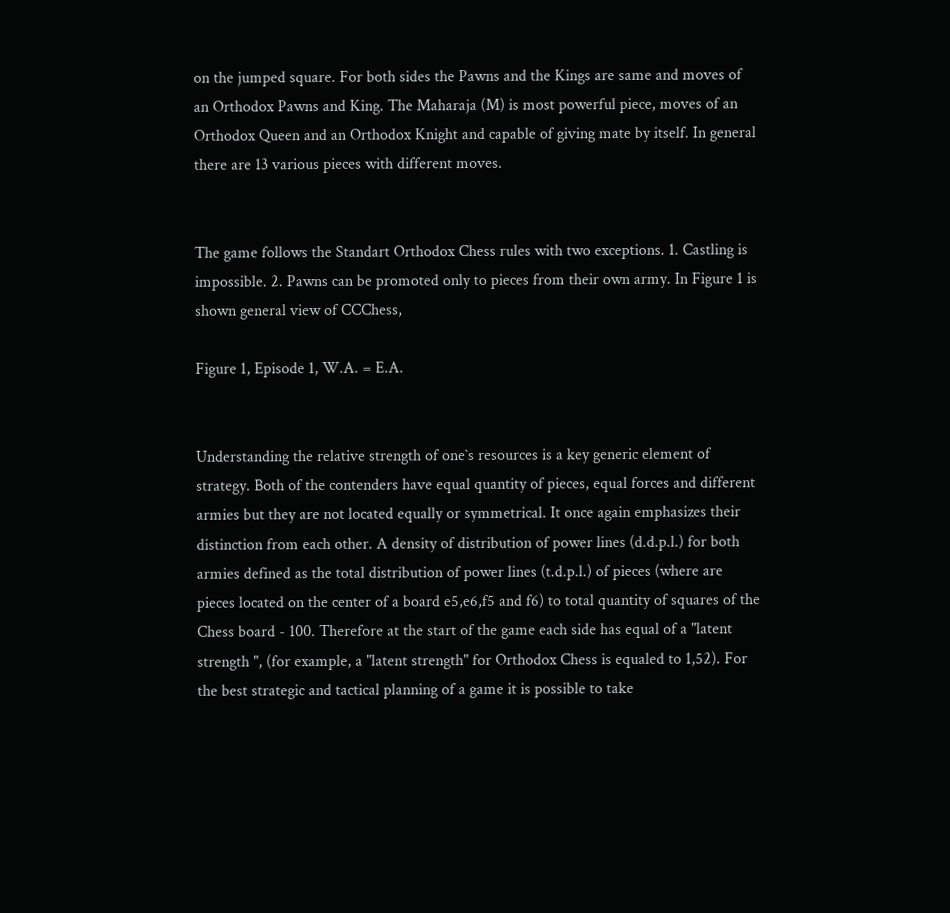on the jumped square. For both sides the Pawns and the Kings are same and moves of an Orthodox Pawns and King. The Maharaja (M) is most powerful piece, moves of an Orthodox Queen and an Orthodox Knight and capable of giving mate by itself. In general there are 13 various pieces with different moves.


The game follows the Standart Orthodox Chess rules with two exceptions. 1. Castling is impossible. 2. Pawns can be promoted only to pieces from their own army. In Figure 1 is shown general view of CCChess,

Figure 1, Episode 1, W.A. = E.A.


Understanding the relative strength of one`s resources is a key generic element of strategy. Both of the contenders have equal quantity of pieces, equal forces and different armies but they are not located equally or symmetrical. It once again emphasizes their distinction from each other. A density of distribution of power lines (d.d.p.l.) for both armies defined as the total distribution of power lines (t.d.p.l.) of pieces (where are pieces located on the center of a board e5,e6,f5 and f6) to total quantity of squares of the Chess board - 100. Therefore at the start of the game each side has equal of a "latent strength ", (for example, a "latent strength" for Orthodox Chess is equaled to 1,52). For the best strategic and tactical planning of a game it is possible to take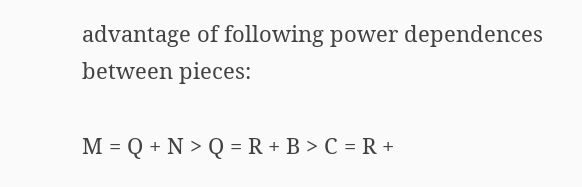advantage of following power dependences between pieces:

M = Q + N > Q = R + B > C = R +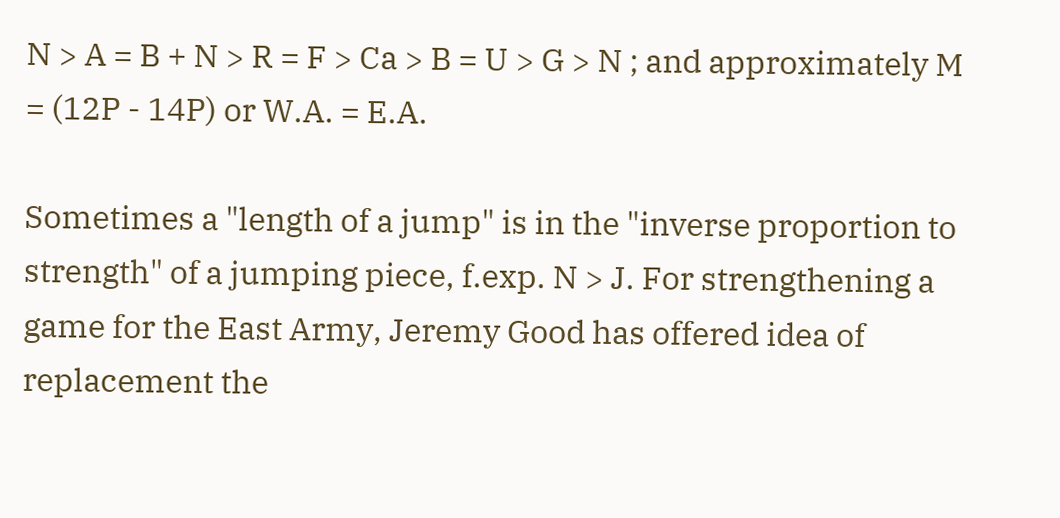N > A = B + N > R = F > Ca > B = U > G > N ; and approximately M = (12P - 14P) or W.A. = E.A.

Sometimes a "length of a jump" is in the "inverse proportion to strength" of a jumping piece, f.exp. N > J. For strengthening a game for the East Army, Jeremy Good has offered idea of replacement the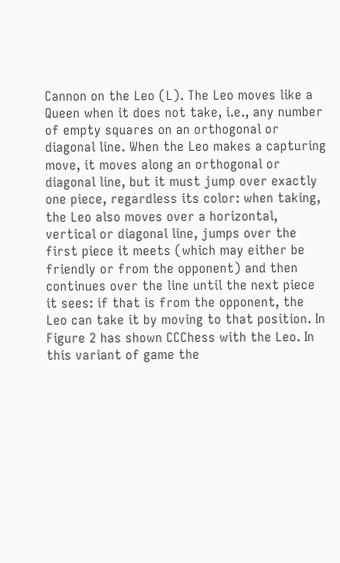Cannon on the Leo (L). The Leo moves like a Queen when it does not take, i.e., any number of empty squares on an orthogonal or diagonal line. When the Leo makes a capturing move, it moves along an orthogonal or diagonal line, but it must jump over exactly one piece, regardless its color: when taking, the Leo also moves over a horizontal, vertical or diagonal line, jumps over the first piece it meets (which may either be friendly or from the opponent) and then continues over the line until the next piece it sees: if that is from the opponent, the Leo can take it by moving to that position. In Figure 2 has shown CCChess with the Leo. In this variant of game the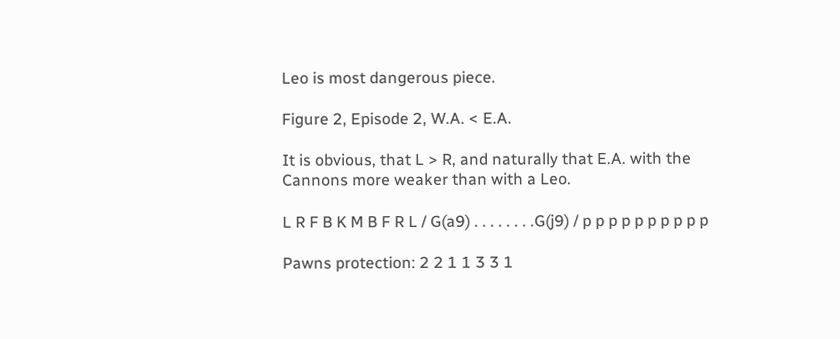Leo is most dangerous piece.

Figure 2, Episode 2, W.A. < E.A.

It is obvious, that L > R, and naturally that E.A. with the Cannons more weaker than with a Leo.

L R F B K M B F R L / G(a9) . . . . . . . .G(j9) / p p p p p p p p p p

Pawns protection: 2 2 1 1 3 3 1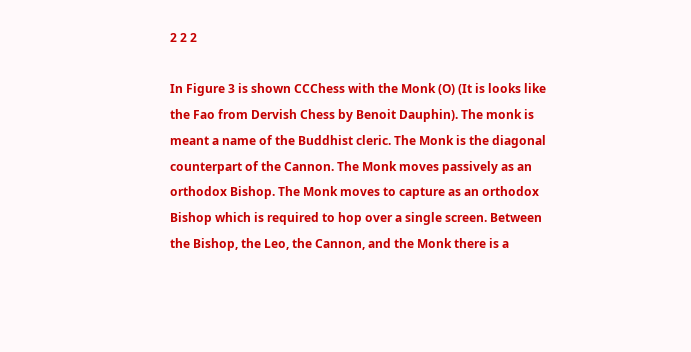2 2 2

In Figure 3 is shown CCChess with the Monk (O) (It is looks like the Fao from Dervish Chess by Benoit Dauphin). The monk is meant a name of the Buddhist cleric. The Monk is the diagonal counterpart of the Cannon. The Monk moves passively as an orthodox Bishop. The Monk moves to capture as an orthodox Bishop which is required to hop over a single screen. Between the Bishop, the Leo, the Cannon, and the Monk there is a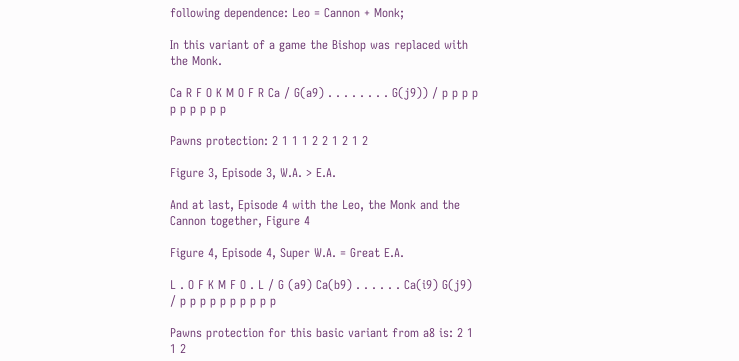following dependence: Leo = Cannon + Monk;

In this variant of a game the Bishop was replaced with the Monk.

Ca R F O K M O F R Ca / G(a9) . . . . . . . . G(j9)) / p p p p p p p p p p

Pawns protection: 2 1 1 1 2 2 1 2 1 2

Figure 3, Episode 3, W.A. > E.A.

And at last, Episode 4 with the Leo, the Monk and the Cannon together, Figure 4

Figure 4, Episode 4, Super W.A. = Great E.A.

L . O F K M F O . L / G (a9) Ca(b9) . . . . . . Ca(i9) G(j9) / p p p p p p p p p p

Pawns protection for this basic variant from a8 is: 2 1 1 2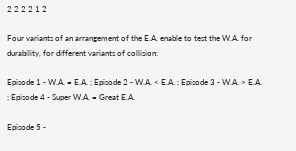2 2 2 2 1 2

Four variants of an arrangement of the E.A. enable to test the W.A. for durability, for different variants of collision:

Episode 1 - W.A. = E.A. ; Episode 2 - W.A. < E.A. ; Episode 3 - W.A. > E.A. ; Episode 4 - Super W.A. = Great E.A.

Episode 5 -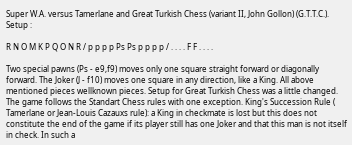Super W.A. versus Tamerlane and Great Turkish Chess (variant II, John Gollon) (G.T.T.C.). Setup :

R N O M K P Q O N R / p p p p Ps Ps p p p p / . . . . F F . . . .

Two special pawns (Ps - e9,f9) moves only one square straight forward or diagonally forward. The Joker (J - f10) moves one square in any direction, like a King. All above mentioned pieces wellknown pieces. Setup for Great Turkish Chess was a little changed. The game follows the Standart Chess rules with one exception. King's Succession Rule ( Tamerlane or Jean-Louis Cazauxs rule): a King in checkmate is lost but this does not constitute the end of the game if its player still has one Joker and that this man is not itself in check. In such a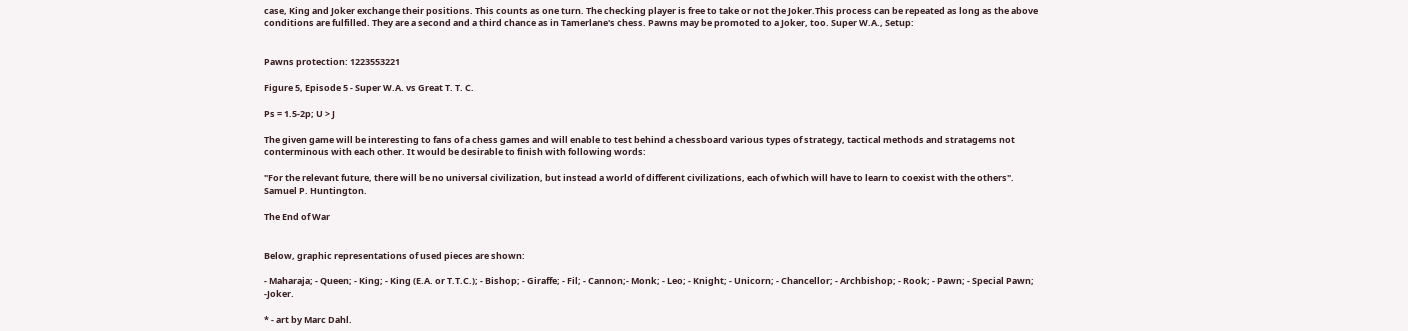case, King and Joker exchange their positions. This counts as one turn. The checking player is free to take or not the Joker.This process can be repeated as long as the above conditions are fulfilled. They are a second and a third chance as in Tamerlane's chess. Pawns may be promoted to a Joker, too. Super W.A., Setup:


Pawns protection: 1223553221

Figure 5, Episode 5 - Super W.A. vs Great T. T. C.

Ps = 1.5-2p; U > J

The given game will be interesting to fans of a chess games and will enable to test behind a chessboard various types of strategy, tactical methods and stratagems not conterminous with each other. It would be desirable to finish with following words:

"For the relevant future, there will be no universal civilization, but instead a world of different civilizations, each of which will have to learn to coexist with the others". Samuel P. Huntington.

The End of War


Below, graphic representations of used pieces are shown:

- Maharaja; - Queen; - King; - King (E.A. or T.T.C.); - Bishop; - Giraffe; - Fil; - Cannon;- Monk; - Leo; - Knight; - Unicorn; - Chancellor; - Archbishop; - Rook; - Pawn; - Special Pawn; -Joker.

* - art by Marc Dahl.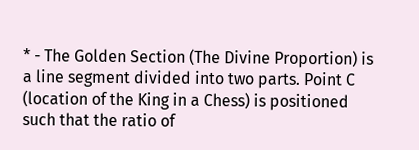* - The Golden Section (The Divine Proportion) is a line segment divided into two parts. Point C (location of the King in a Chess) is positioned such that the ratio of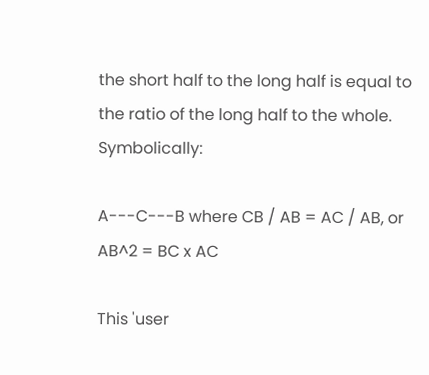the short half to the long half is equal to the ratio of the long half to the whole. Symbolically:

A---C---B where CB / AB = AC / AB, or AB^2 = BC x AC

This 'user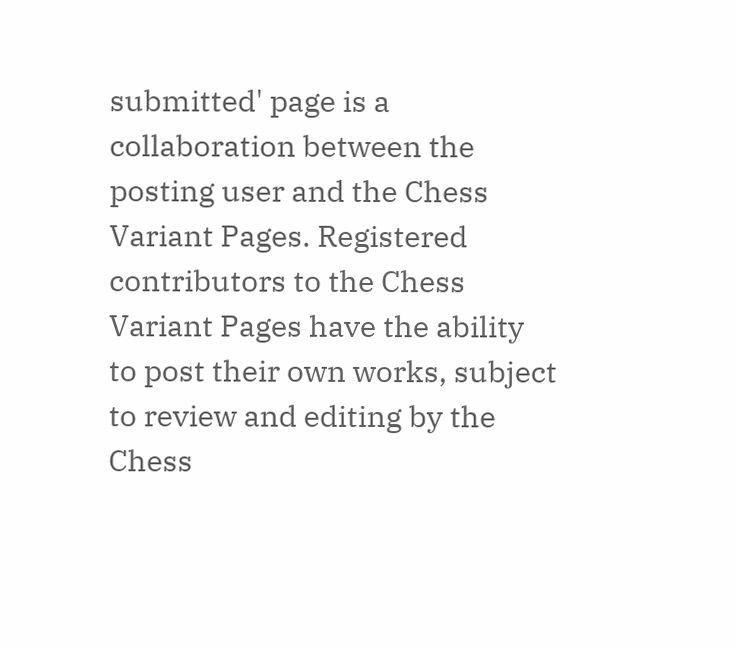submitted' page is a collaboration between the posting user and the Chess Variant Pages. Registered contributors to the Chess Variant Pages have the ability to post their own works, subject to review and editing by the Chess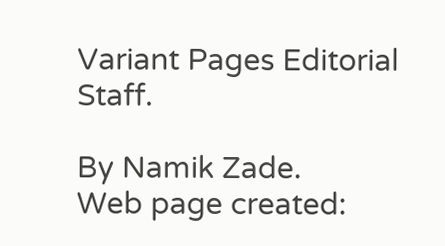Variant Pages Editorial Staff.

By Namik Zade.
Web page created: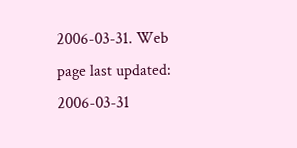2006-03-31. Web page last updated: 2006-03-31